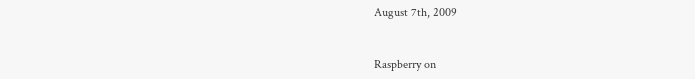August 7th, 2009


Raspberry on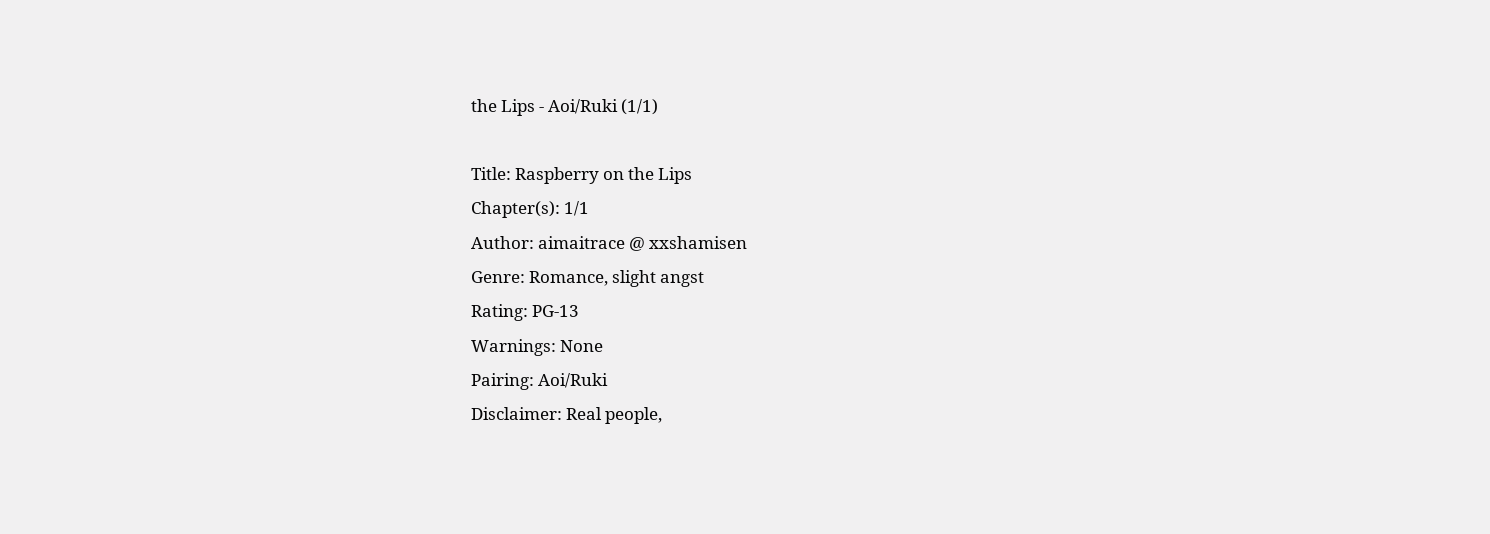the Lips - Aoi/Ruki (1/1)

Title: Raspberry on the Lips
Chapter(s): 1/1
Author: aimaitrace @ xxshamisen
Genre: Romance, slight angst
Rating: PG-13
Warnings: None
Pairing: Aoi/Ruki
Disclaimer: Real people,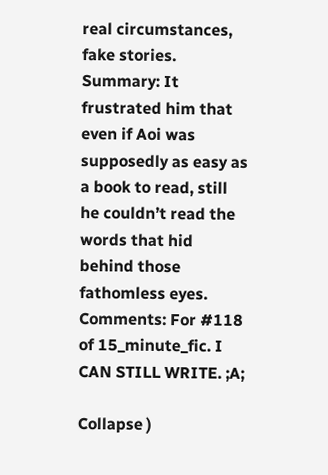real circumstances, fake stories.
Summary: It frustrated him that even if Aoi was supposedly as easy as a book to read, still he couldn’t read the words that hid behind those fathomless eyes.
Comments: For #118 of 15_minute_fic. I CAN STILL WRITE. ;A;

Collapse )